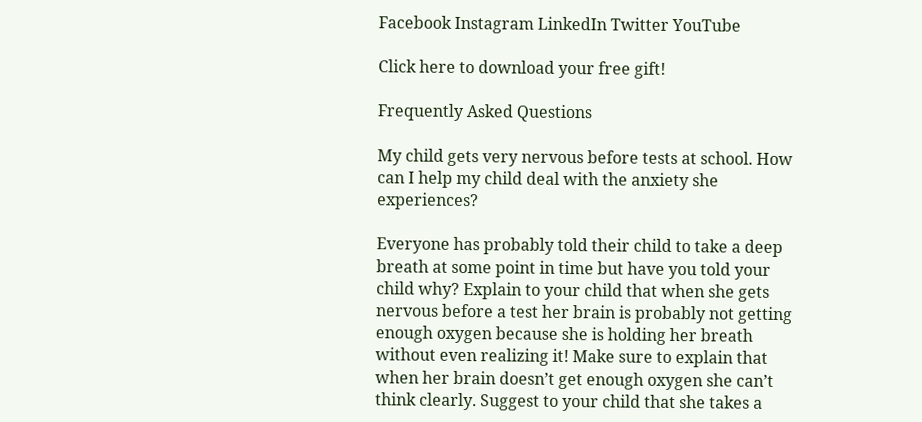Facebook Instagram LinkedIn Twitter YouTube

Click here to download your free gift!

Frequently Asked Questions

My child gets very nervous before tests at school. How can I help my child deal with the anxiety she experiences?

Everyone has probably told their child to take a deep breath at some point in time but have you told your child why? Explain to your child that when she gets nervous before a test her brain is probably not getting enough oxygen because she is holding her breath without even realizing it! Make sure to explain that when her brain doesn’t get enough oxygen she can’t think clearly. Suggest to your child that she takes a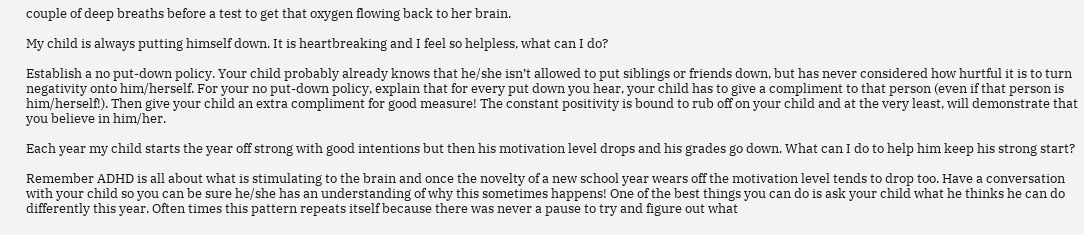couple of deep breaths before a test to get that oxygen flowing back to her brain.

My child is always putting himself down. It is heartbreaking and I feel so helpless, what can I do?

Establish a no put-down policy. Your child probably already knows that he/she isn’t allowed to put siblings or friends down, but has never considered how hurtful it is to turn negativity onto him/herself. For your no put-down policy, explain that for every put down you hear, your child has to give a compliment to that person (even if that person is him/herself!). Then give your child an extra compliment for good measure! The constant positivity is bound to rub off on your child and at the very least, will demonstrate that you believe in him/her.

Each year my child starts the year off strong with good intentions but then his motivation level drops and his grades go down. What can I do to help him keep his strong start?

Remember ADHD is all about what is stimulating to the brain and once the novelty of a new school year wears off the motivation level tends to drop too. Have a conversation with your child so you can be sure he/she has an understanding of why this sometimes happens! One of the best things you can do is ask your child what he thinks he can do differently this year. Often times this pattern repeats itself because there was never a pause to try and figure out what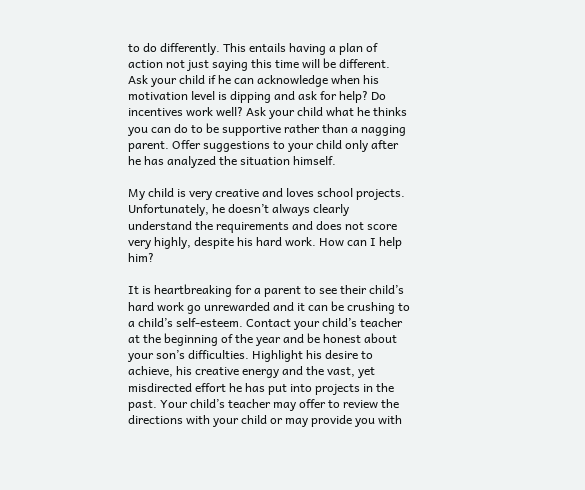to do differently. This entails having a plan of action not just saying this time will be different. Ask your child if he can acknowledge when his motivation level is dipping and ask for help? Do incentives work well? Ask your child what he thinks you can do to be supportive rather than a nagging parent. Offer suggestions to your child only after he has analyzed the situation himself.

My child is very creative and loves school projects. Unfortunately, he doesn’t always clearly understand the requirements and does not score very highly, despite his hard work. How can I help him?

It is heartbreaking for a parent to see their child’s hard work go unrewarded and it can be crushing to a child’s self-esteem. Contact your child’s teacher at the beginning of the year and be honest about your son’s difficulties. Highlight his desire to achieve, his creative energy and the vast, yet misdirected effort he has put into projects in the past. Your child’s teacher may offer to review the directions with your child or may provide you with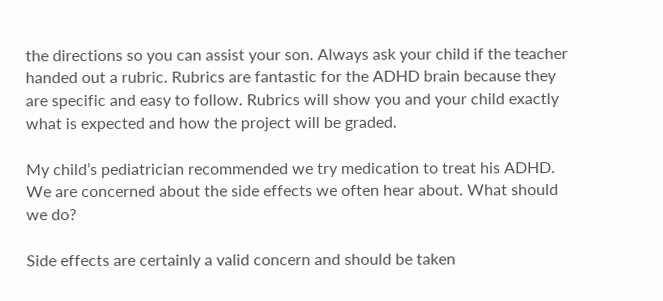the directions so you can assist your son. Always ask your child if the teacher handed out a rubric. Rubrics are fantastic for the ADHD brain because they are specific and easy to follow. Rubrics will show you and your child exactly what is expected and how the project will be graded.

My child’s pediatrician recommended we try medication to treat his ADHD. We are concerned about the side effects we often hear about. What should we do?

Side effects are certainly a valid concern and should be taken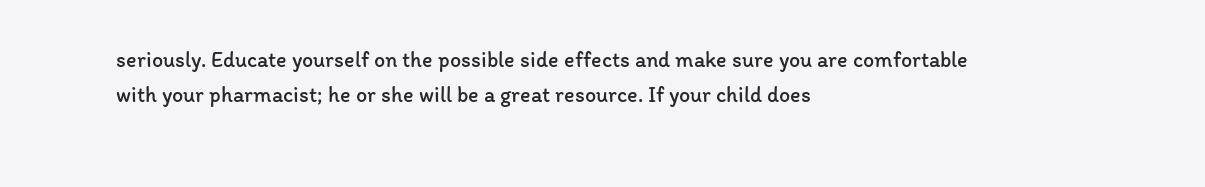seriously. Educate yourself on the possible side effects and make sure you are comfortable with your pharmacist; he or she will be a great resource. If your child does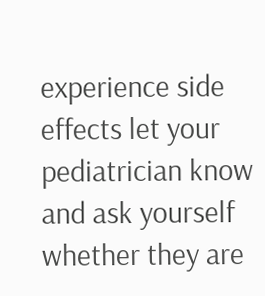experience side effects let your pediatrician know and ask yourself whether they are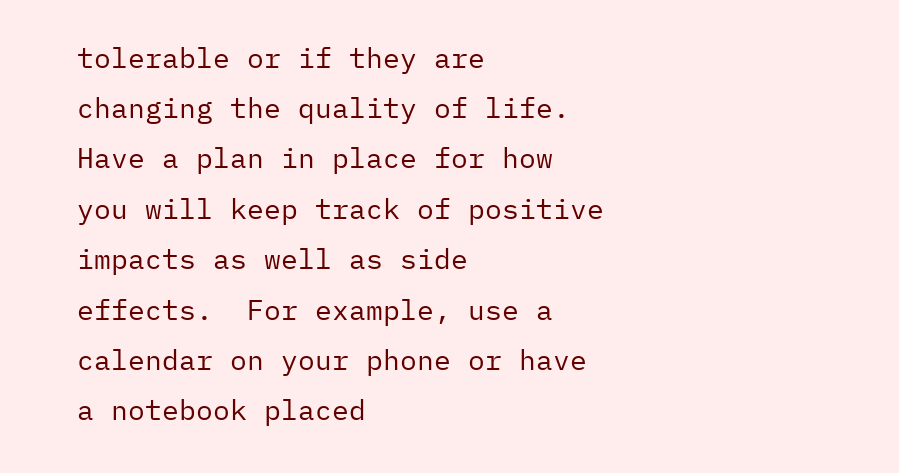tolerable or if they are changing the quality of life. Have a plan in place for how you will keep track of positive impacts as well as side effects.  For example, use a calendar on your phone or have a notebook placed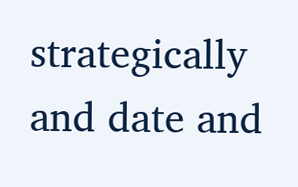strategically and date and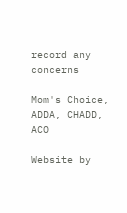record any concerns

Mom's Choice, ADDA, CHADD, ACO

Website by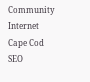Community Internet Cape Cod SEO